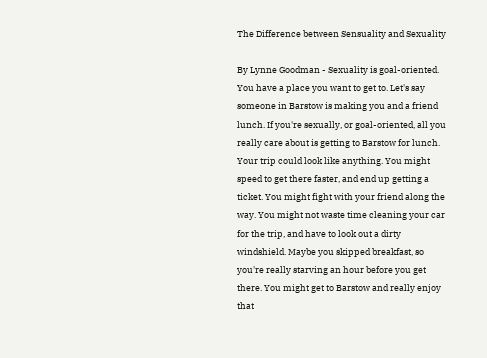The Difference between Sensuality and Sexuality

By Lynne Goodman - Sexuality is goal-oriented. You have a place you want to get to. Let's say someone in Barstow is making you and a friend lunch. If you're sexually, or goal-oriented, all you really care about is getting to Barstow for lunch. Your trip could look like anything. You might speed to get there faster, and end up getting a ticket. You might fight with your friend along the way. You might not waste time cleaning your car for the trip, and have to look out a dirty windshield. Maybe you skipped breakfast, so you're really starving an hour before you get there. You might get to Barstow and really enjoy that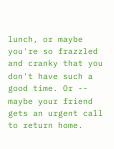lunch, or maybe you're so frazzled and cranky that you don't have such a good time. Or -- maybe your friend gets an urgent call to return home.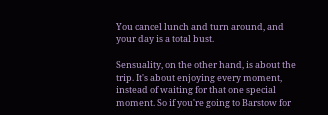You cancel lunch and turn around, and your day is a total bust.

Sensuality, on the other hand, is about the trip. It's about enjoying every moment, instead of waiting for that one special moment. So if you're going to Barstow for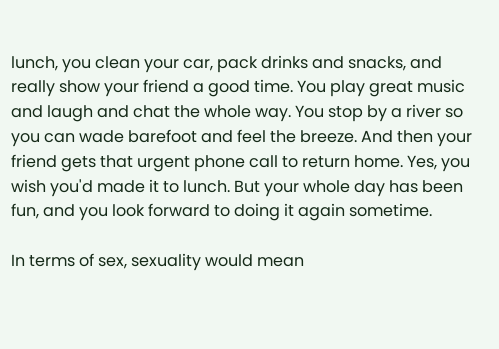lunch, you clean your car, pack drinks and snacks, and really show your friend a good time. You play great music and laugh and chat the whole way. You stop by a river so you can wade barefoot and feel the breeze. And then your friend gets that urgent phone call to return home. Yes, you wish you'd made it to lunch. But your whole day has been fun, and you look forward to doing it again sometime.

In terms of sex, sexuality would mean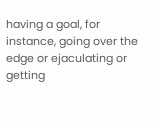having a goal, for instance, going over the edge or ejaculating or getting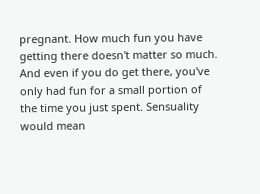pregnant. How much fun you have getting there doesn't matter so much. And even if you do get there, you've only had fun for a small portion of the time you just spent. Sensuality would mean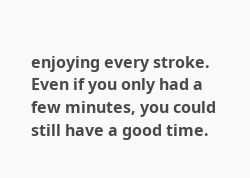enjoying every stroke. Even if you only had a few minutes, you could still have a good time.